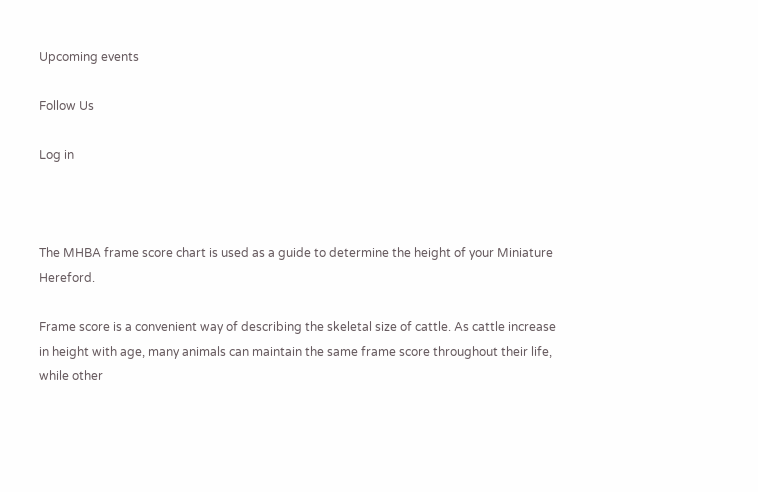Upcoming events

Follow Us

Log in



The MHBA frame score chart is used as a guide to determine the height of your Miniature Hereford.

Frame score is a convenient way of describing the skeletal size of cattle. As cattle increase in height with age, many animals can maintain the same frame score throughout their life, while other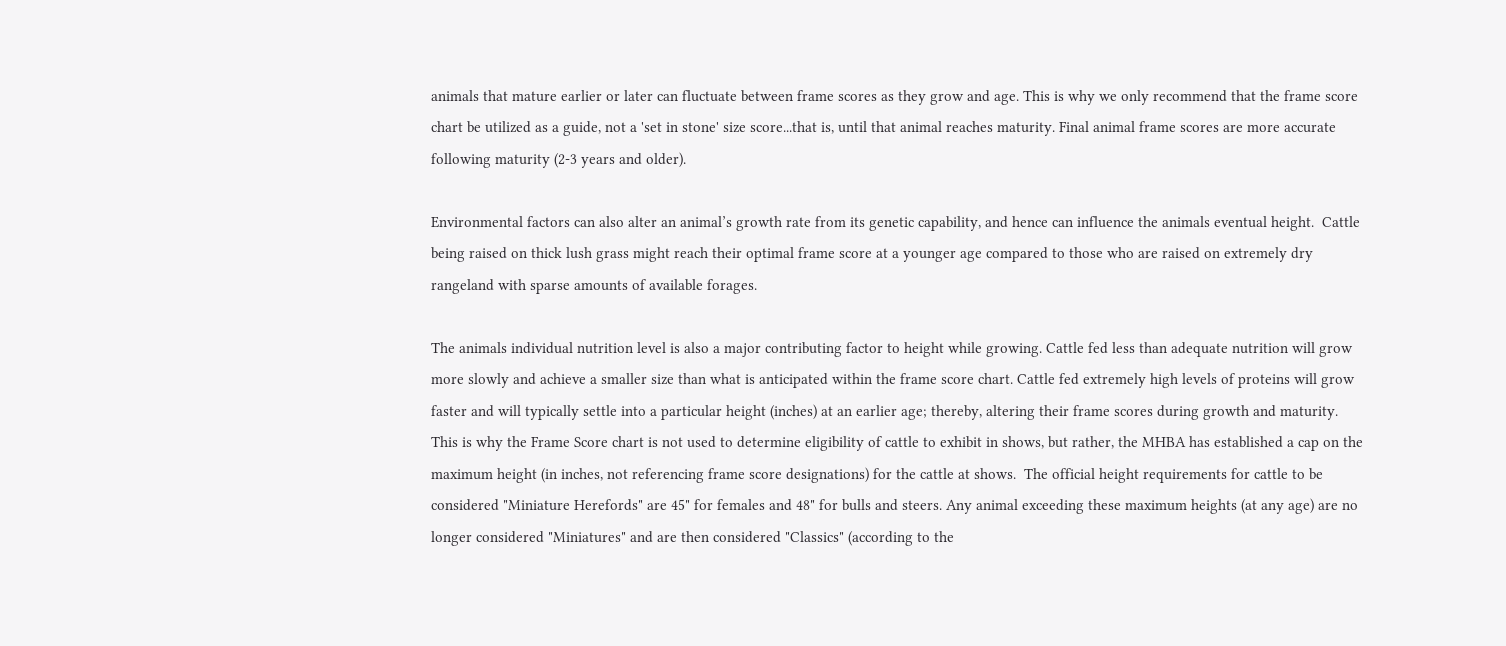animals that mature earlier or later can fluctuate between frame scores as they grow and age. This is why we only recommend that the frame score chart be utilized as a guide, not a 'set in stone' size score...that is, until that animal reaches maturity. Final animal frame scores are more accurate following maturity (2-3 years and older).

Environmental factors can also alter an animal’s growth rate from its genetic capability, and hence can influence the animals eventual height.  Cattle being raised on thick lush grass might reach their optimal frame score at a younger age compared to those who are raised on extremely dry rangeland with sparse amounts of available forages.

The animals individual nutrition level is also a major contributing factor to height while growing. Cattle fed less than adequate nutrition will grow more slowly and achieve a smaller size than what is anticipated within the frame score chart. Cattle fed extremely high levels of proteins will grow faster and will typically settle into a particular height (inches) at an earlier age; thereby, altering their frame scores during growth and maturity.   This is why the Frame Score chart is not used to determine eligibility of cattle to exhibit in shows, but rather, the MHBA has established a cap on the maximum height (in inches, not referencing frame score designations) for the cattle at shows.  The official height requirements for cattle to be considered "Miniature Herefords" are 45" for females and 48" for bulls and steers. Any animal exceeding these maximum heights (at any age) are no longer considered "Miniatures" and are then considered "Classics" (according to the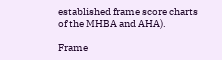established frame score charts of the MHBA and AHA).

Frame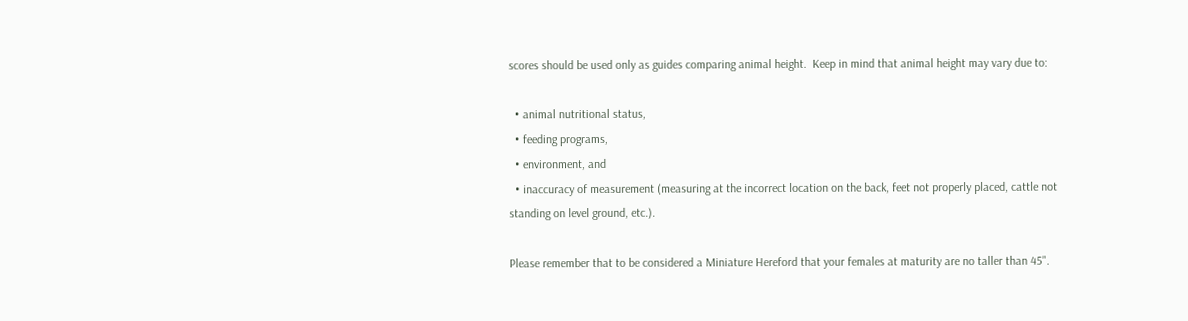scores should be used only as guides comparing animal height.  Keep in mind that animal height may vary due to:

  • animal nutritional status,
  • feeding programs,
  • environment, and
  • inaccuracy of measurement (measuring at the incorrect location on the back, feet not properly placed, cattle not standing on level ground, etc.).

Please remember that to be considered a Miniature Hereford that your females at maturity are no taller than 45".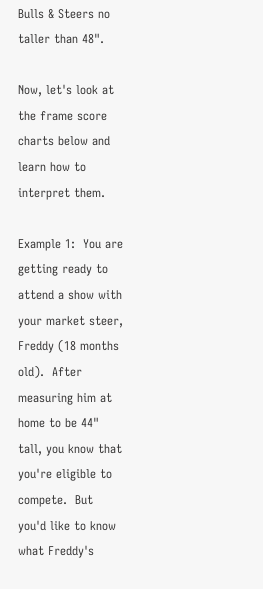Bulls & Steers no taller than 48".

Now, let's look at the frame score charts below and learn how to interpret them.

Example 1:  You are getting ready to attend a show with your market steer, Freddy (18 months old).  After measuring him at home to be 44" tall, you know that you're eligible to compete.  But you'd like to know what Freddy's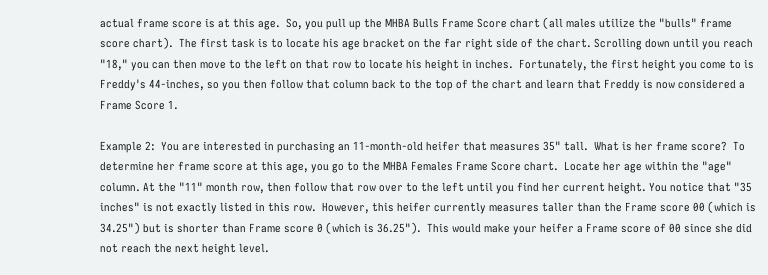actual frame score is at this age.  So, you pull up the MHBA Bulls Frame Score chart (all males utilize the "bulls" frame score chart).  The first task is to locate his age bracket on the far right side of the chart. Scrolling down until you reach "18," you can then move to the left on that row to locate his height in inches.  Fortunately, the first height you come to is Freddy's 44-inches, so you then follow that column back to the top of the chart and learn that Freddy is now considered a Frame Score 1.

Example 2:  You are interested in purchasing an 11-month-old heifer that measures 35" tall.  What is her frame score?  To determine her frame score at this age, you go to the MHBA Females Frame Score chart.  Locate her age within the "age" column. At the "11" month row, then follow that row over to the left until you find her current height. You notice that "35 inches" is not exactly listed in this row.  However, this heifer currently measures taller than the Frame score 00 (which is 34.25") but is shorter than Frame score 0 (which is 36.25").  This would make your heifer a Frame score of 00 since she did not reach the next height level.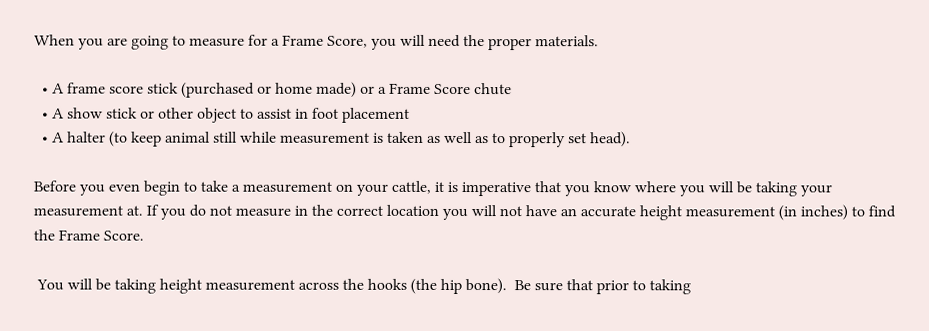When you are going to measure for a Frame Score, you will need the proper materials.

  • A frame score stick (purchased or home made) or a Frame Score chute
  • A show stick or other object to assist in foot placement
  • A halter (to keep animal still while measurement is taken as well as to properly set head).

Before you even begin to take a measurement on your cattle, it is imperative that you know where you will be taking your measurement at. If you do not measure in the correct location you will not have an accurate height measurement (in inches) to find the Frame Score.

 You will be taking height measurement across the hooks (the hip bone).  Be sure that prior to taking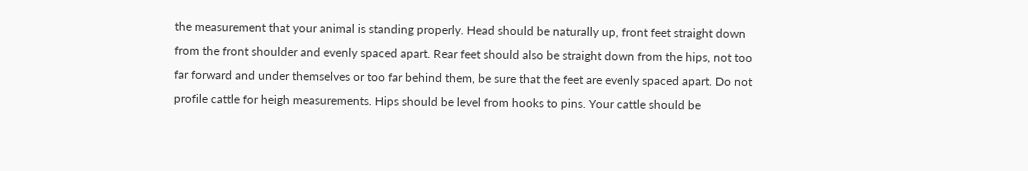the measurement that your animal is standing properly. Head should be naturally up, front feet straight down from the front shoulder and evenly spaced apart. Rear feet should also be straight down from the hips, not too far forward and under themselves or too far behind them, be sure that the feet are evenly spaced apart. Do not profile cattle for heigh measurements. Hips should be level from hooks to pins. Your cattle should be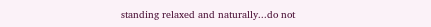standing relaxed and naturally...do not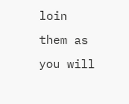loin them as you will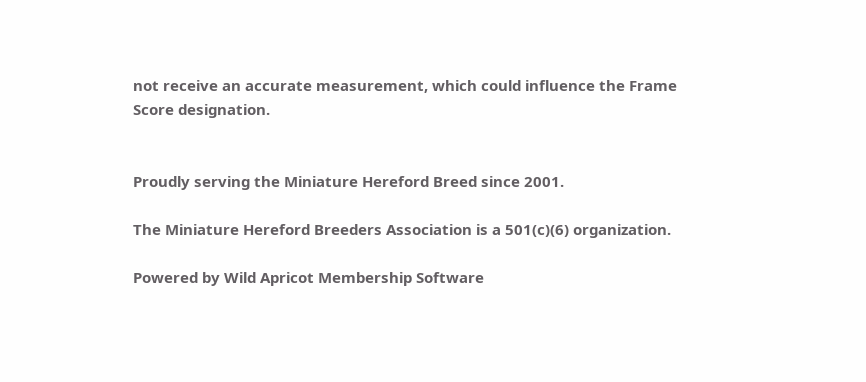not receive an accurate measurement, which could influence the Frame Score designation.


Proudly serving the Miniature Hereford Breed since 2001.

The Miniature Hereford Breeders Association is a 501(c)(6) organization.

Powered by Wild Apricot Membership Software